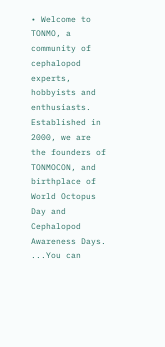• Welcome to TONMO, a community of cephalopod experts, hobbyists and enthusiasts. Established in 2000, we are the founders of TONMOCON, and birthplace of World Octopus Day and Cephalopod Awareness Days. ...You can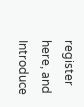register here, and Introduce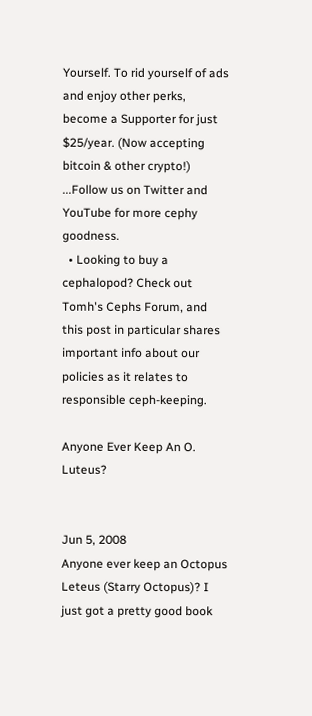Yourself. To rid yourself of ads and enjoy other perks, become a Supporter for just $25/year. (Now accepting bitcoin & other crypto!) ...Follow us on Twitter and YouTube for more cephy goodness.
  • Looking to buy a cephalopod? Check out Tomh's Cephs Forum, and this post in particular shares important info about our policies as it relates to responsible ceph-keeping.

Anyone Ever Keep An O. Luteus?


Jun 5, 2008
Anyone ever keep an Octopus Leteus (Starry Octopus)? I just got a pretty good book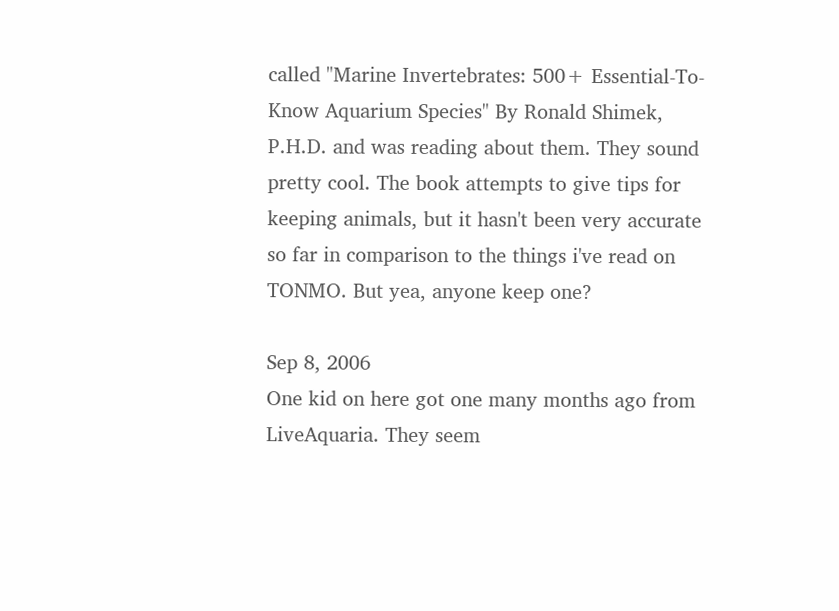called "Marine Invertebrates: 500+ Essential-To-Know Aquarium Species" By Ronald Shimek, P.H.D. and was reading about them. They sound pretty cool. The book attempts to give tips for keeping animals, but it hasn't been very accurate so far in comparison to the things i've read on TONMO. But yea, anyone keep one?

Sep 8, 2006
One kid on here got one many months ago from LiveAquaria. They seem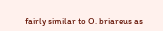fairly similar to O. briareus as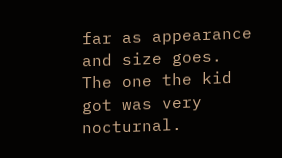far as appearance and size goes. The one the kid got was very nocturnal.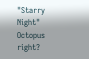"Starry Night" Octopus right?